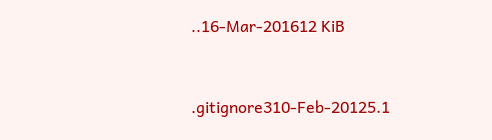..16-Mar-201612 KiB


.gitignore310-Feb-20125.1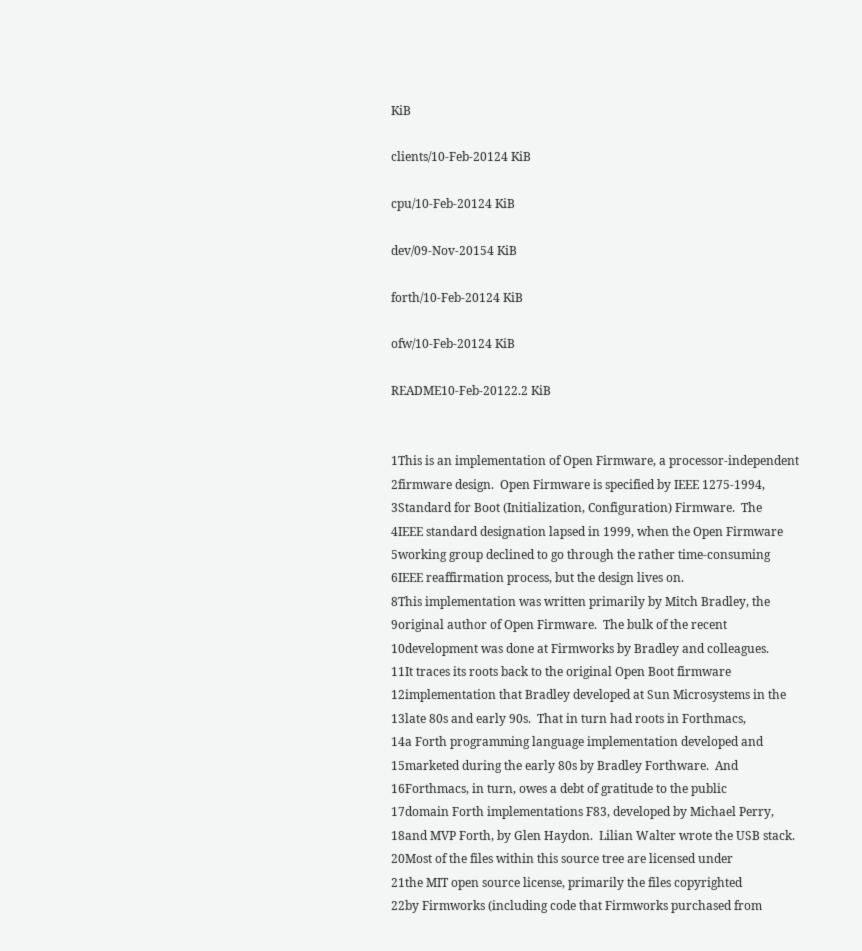KiB

clients/10-Feb-20124 KiB

cpu/10-Feb-20124 KiB

dev/09-Nov-20154 KiB

forth/10-Feb-20124 KiB

ofw/10-Feb-20124 KiB

README10-Feb-20122.2 KiB


1This is an implementation of Open Firmware, a processor-independent
2firmware design.  Open Firmware is specified by IEEE 1275-1994,
3Standard for Boot (Initialization, Configuration) Firmware.  The
4IEEE standard designation lapsed in 1999, when the Open Firmware
5working group declined to go through the rather time-consuming
6IEEE reaffirmation process, but the design lives on.
8This implementation was written primarily by Mitch Bradley, the
9original author of Open Firmware.  The bulk of the recent
10development was done at Firmworks by Bradley and colleagues.
11It traces its roots back to the original Open Boot firmware
12implementation that Bradley developed at Sun Microsystems in the
13late 80s and early 90s.  That in turn had roots in Forthmacs,
14a Forth programming language implementation developed and
15marketed during the early 80s by Bradley Forthware.  And
16Forthmacs, in turn, owes a debt of gratitude to the public
17domain Forth implementations F83, developed by Michael Perry,
18and MVP Forth, by Glen Haydon.  Lilian Walter wrote the USB stack.
20Most of the files within this source tree are licensed under
21the MIT open source license, primarily the files copyrighted
22by Firmworks (including code that Firmworks purchased from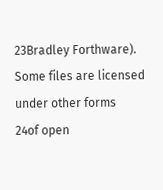23Bradley Forthware).  Some files are licensed under other forms
24of open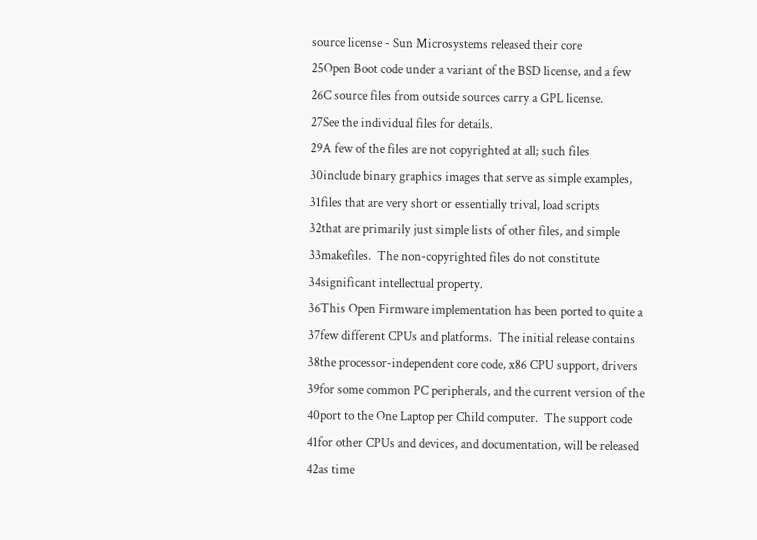source license - Sun Microsystems released their core
25Open Boot code under a variant of the BSD license, and a few
26C source files from outside sources carry a GPL license.
27See the individual files for details.
29A few of the files are not copyrighted at all; such files
30include binary graphics images that serve as simple examples,
31files that are very short or essentially trival, load scripts
32that are primarily just simple lists of other files, and simple
33makefiles.  The non-copyrighted files do not constitute
34significant intellectual property.
36This Open Firmware implementation has been ported to quite a
37few different CPUs and platforms.  The initial release contains
38the processor-independent core code, x86 CPU support, drivers
39for some common PC peripherals, and the current version of the
40port to the One Laptop per Child computer.  The support code
41for other CPUs and devices, and documentation, will be released
42as time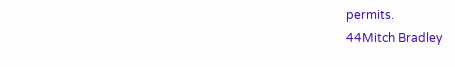permits.
44Mitch Bradley